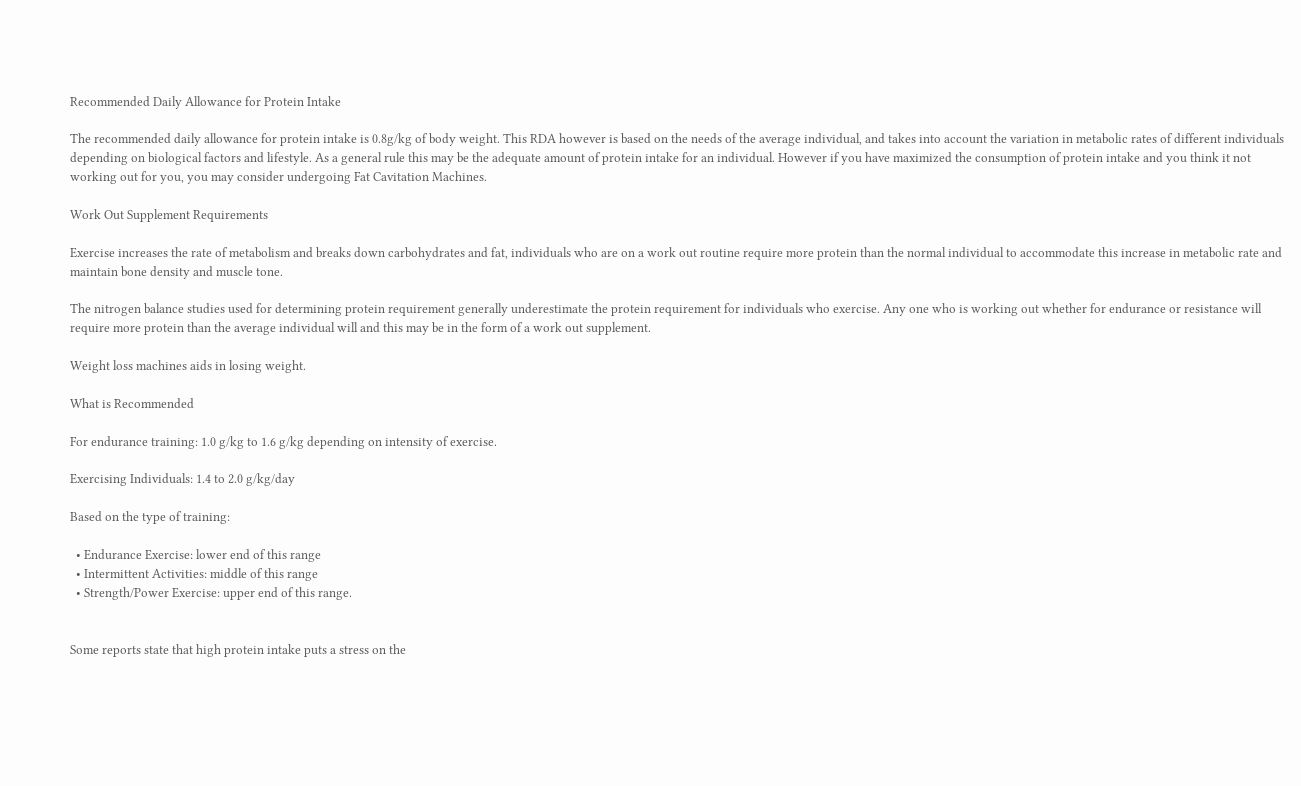Recommended Daily Allowance for Protein Intake

The recommended daily allowance for protein intake is 0.8g/kg of body weight. This RDA however is based on the needs of the average individual, and takes into account the variation in metabolic rates of different individuals depending on biological factors and lifestyle. As a general rule this may be the adequate amount of protein intake for an individual. However if you have maximized the consumption of protein intake and you think it not working out for you, you may consider undergoing Fat Cavitation Machines.

Work Out Supplement Requirements

Exercise increases the rate of metabolism and breaks down carbohydrates and fat, individuals who are on a work out routine require more protein than the normal individual to accommodate this increase in metabolic rate and maintain bone density and muscle tone.

The nitrogen balance studies used for determining protein requirement generally underestimate the protein requirement for individuals who exercise. Any one who is working out whether for endurance or resistance will require more protein than the average individual will and this may be in the form of a work out supplement.

Weight loss machines aids in losing weight.

What is Recommended

For endurance training: 1.0 g/kg to 1.6 g/kg depending on intensity of exercise.

Exercising Individuals: 1.4 to 2.0 g/kg/day

Based on the type of training:

  • Endurance Exercise: lower end of this range
  • Intermittent Activities: middle of this range
  • Strength/Power Exercise: upper end of this range.


Some reports state that high protein intake puts a stress on the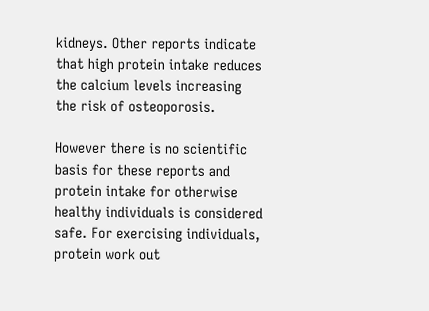kidneys. Other reports indicate that high protein intake reduces the calcium levels increasing the risk of osteoporosis.

However there is no scientific basis for these reports and protein intake for otherwise healthy individuals is considered safe. For exercising individuals, protein work out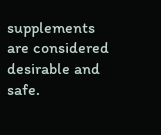supplements are considered desirable and safe.